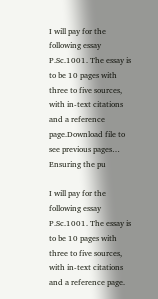I will pay for the following essay P.Sc.1001. The essay is to be 10 pages with three to five sources, with in-text citations and a reference page.Download file to see previous pages… Ensuring the pu

I will pay for the following essay P.Sc.1001. The essay is to be 10 pages with three to five sources, with in-text citations and a reference page.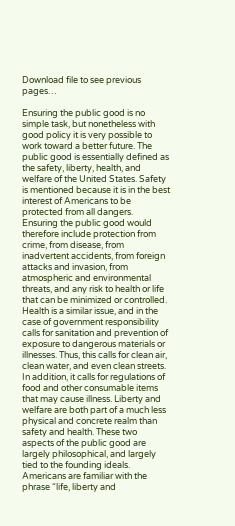Download file to see previous pages…

Ensuring the public good is no simple task, but nonetheless with good policy it is very possible to work toward a better future. The public good is essentially defined as the safety, liberty, health, and welfare of the United States. Safety is mentioned because it is in the best interest of Americans to be protected from all dangers. Ensuring the public good would therefore include protection from crime, from disease, from inadvertent accidents, from foreign attacks and invasion, from atmospheric and environmental threats, and any risk to health or life that can be minimized or controlled. Health is a similar issue, and in the case of government responsibility calls for sanitation and prevention of exposure to dangerous materials or illnesses. Thus, this calls for clean air, clean water, and even clean streets. In addition, it calls for regulations of food and other consumable items that may cause illness. Liberty and welfare are both part of a much less physical and concrete realm than safety and health. These two aspects of the public good are largely philosophical, and largely tied to the founding ideals. Americans are familiar with the phrase “life, liberty and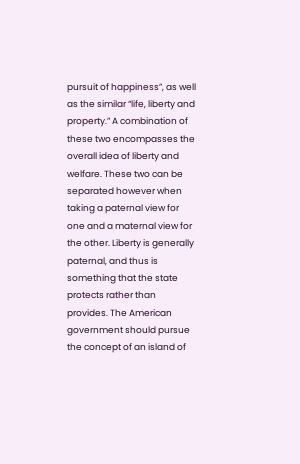pursuit of happiness”, as well as the similar “life, liberty and property.” A combination of these two encompasses the overall idea of liberty and welfare. These two can be separated however when taking a paternal view for one and a maternal view for the other. Liberty is generally paternal, and thus is something that the state protects rather than provides. The American government should pursue the concept of an island of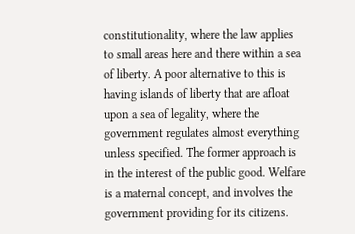constitutionality, where the law applies to small areas here and there within a sea of liberty. A poor alternative to this is having islands of liberty that are afloat upon a sea of legality, where the government regulates almost everything unless specified. The former approach is in the interest of the public good. Welfare is a maternal concept, and involves the government providing for its citizens.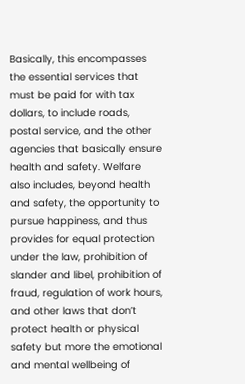Basically, this encompasses the essential services that must be paid for with tax dollars, to include roads, postal service, and the other agencies that basically ensure health and safety. Welfare also includes, beyond health and safety, the opportunity to pursue happiness, and thus provides for equal protection under the law, prohibition of slander and libel, prohibition of fraud, regulation of work hours, and other laws that don’t protect health or physical safety but more the emotional and mental wellbeing of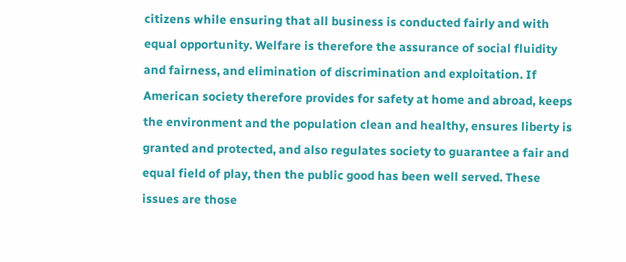citizens while ensuring that all business is conducted fairly and with equal opportunity. Welfare is therefore the assurance of social fluidity and fairness, and elimination of discrimination and exploitation. If American society therefore provides for safety at home and abroad, keeps the environment and the population clean and healthy, ensures liberty is granted and protected, and also regulates society to guarantee a fair and equal field of play, then the public good has been well served. These issues are those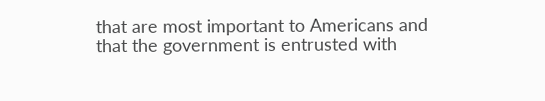that are most important to Americans and that the government is entrusted with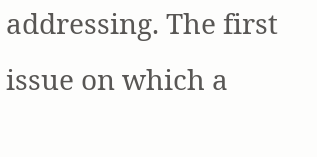addressing. The first issue on which a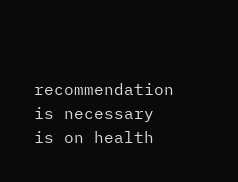recommendation is necessary is on health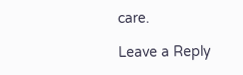care.

Leave a Reply